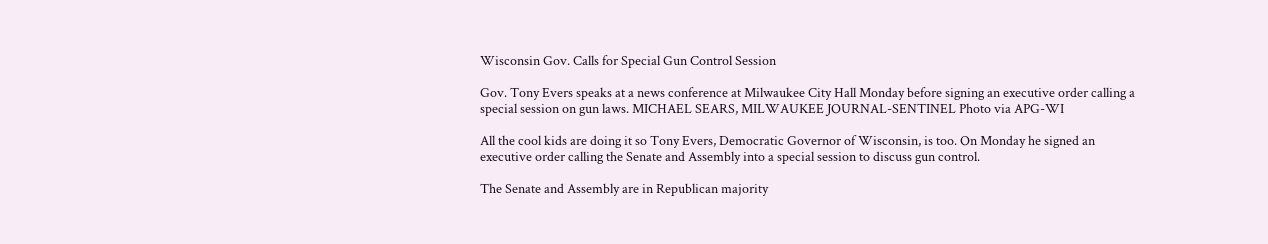Wisconsin Gov. Calls for Special Gun Control Session

Gov. Tony Evers speaks at a news conference at Milwaukee City Hall Monday before signing an executive order calling a special session on gun laws. MICHAEL SEARS, MILWAUKEE JOURNAL-SENTINEL Photo via APG-WI

All the cool kids are doing it so Tony Evers, Democratic Governor of Wisconsin, is too. On Monday he signed an executive order calling the Senate and Assembly into a special session to discuss gun control.

The Senate and Assembly are in Republican majority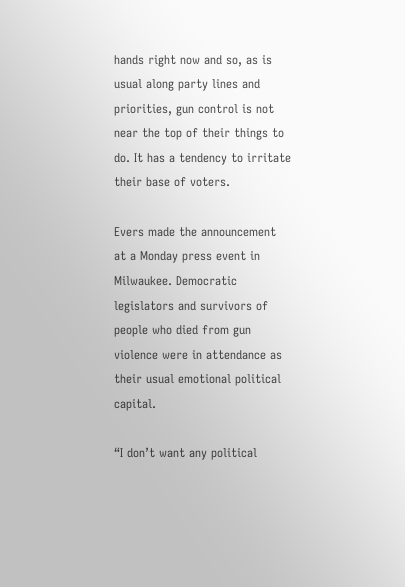hands right now and so, as is usual along party lines and priorities, gun control is not near the top of their things to do. It has a tendency to irritate their base of voters.

Evers made the announcement at a Monday press event in Milwaukee. Democratic legislators and survivors of people who died from gun violence were in attendance as their usual emotional political capital.

“I don’t want any political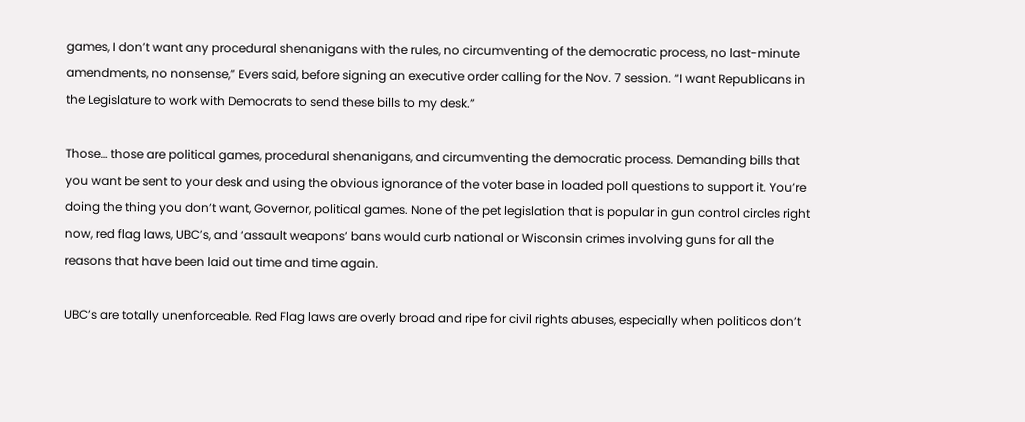games, I don’t want any procedural shenanigans with the rules, no circumventing of the democratic process, no last-minute amendments, no nonsense,” Evers said, before signing an executive order calling for the Nov. 7 session. “I want Republicans in the Legislature to work with Democrats to send these bills to my desk.”

Those… those are political games, procedural shenanigans, and circumventing the democratic process. Demanding bills that you want be sent to your desk and using the obvious ignorance of the voter base in loaded poll questions to support it. You’re doing the thing you don’t want, Governor, political games. None of the pet legislation that is popular in gun control circles right now, red flag laws, UBC’s, and ‘assault weapons’ bans would curb national or Wisconsin crimes involving guns for all the reasons that have been laid out time and time again.

UBC’s are totally unenforceable. Red Flag laws are overly broad and ripe for civil rights abuses, especially when politicos don’t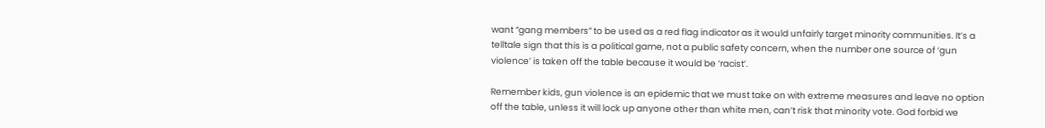want “gang members” to be used as a red flag indicator as it would unfairly target minority communities. It’s a telltale sign that this is a political game, not a public safety concern, when the number one source of ‘gun violence’ is taken off the table because it would be ‘racist’.

Remember kids, gun violence is an epidemic that we must take on with extreme measures and leave no option off the table, unless it will lock up anyone other than white men, can’t risk that minority vote. God forbid we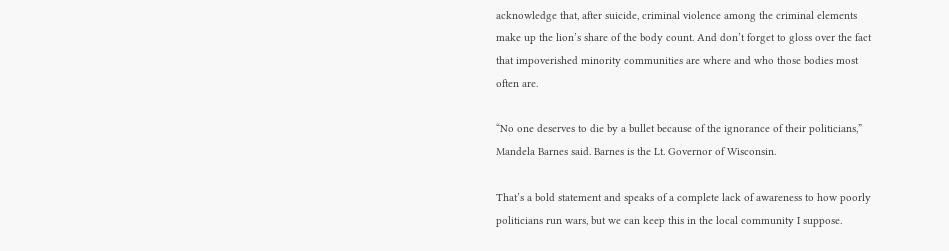acknowledge that, after suicide, criminal violence among the criminal elements make up the lion’s share of the body count. And don’t forget to gloss over the fact that impoverished minority communities are where and who those bodies most often are.

“No one deserves to die by a bullet because of the ignorance of their politicians,” Mandela Barnes said. Barnes is the Lt. Governor of Wisconsin.

That’s a bold statement and speaks of a complete lack of awareness to how poorly politicians run wars, but we can keep this in the local community I suppose.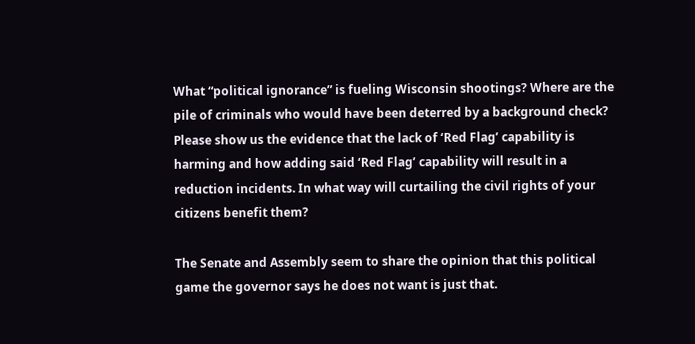What “political ignorance” is fueling Wisconsin shootings? Where are the pile of criminals who would have been deterred by a background check? Please show us the evidence that the lack of ‘Red Flag’ capability is harming and how adding said ‘Red Flag’ capability will result in a reduction incidents. In what way will curtailing the civil rights of your citizens benefit them?

The Senate and Assembly seem to share the opinion that this political game the governor says he does not want is just that.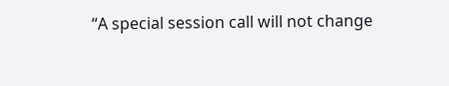“A special session call will not change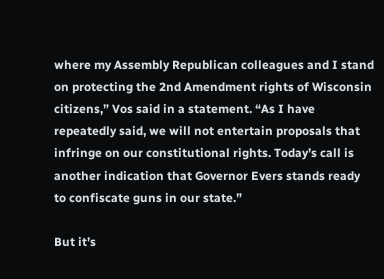where my Assembly Republican colleagues and I stand on protecting the 2nd Amendment rights of Wisconsin citizens,” Vos said in a statement. “As I have repeatedly said, we will not entertain proposals that infringe on our constitutional rights. Today’s call is another indication that Governor Evers stands ready to confiscate guns in our state.”

But it’s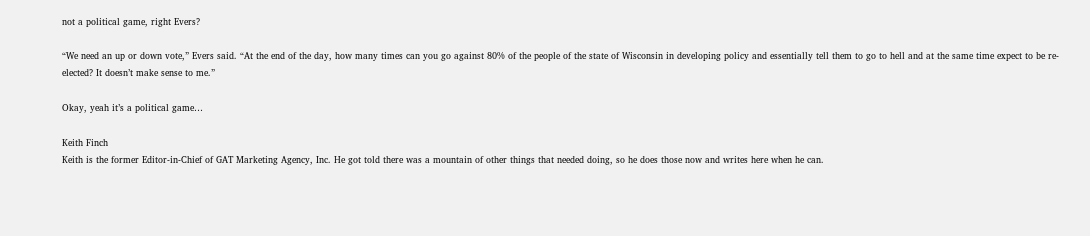not a political game, right Evers?

“We need an up or down vote,” Evers said. “At the end of the day, how many times can you go against 80% of the people of the state of Wisconsin in developing policy and essentially tell them to go to hell and at the same time expect to be re-elected? It doesn’t make sense to me.”

Okay, yeah it’s a political game…

Keith Finch
Keith is the former Editor-in-Chief of GAT Marketing Agency, Inc. He got told there was a mountain of other things that needed doing, so he does those now and writes here when he can.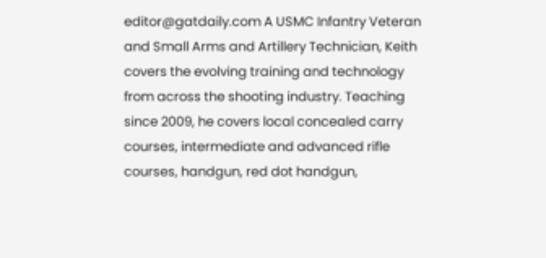editor@gatdaily.com A USMC Infantry Veteran and Small Arms and Artillery Technician, Keith covers the evolving training and technology from across the shooting industry. Teaching since 2009, he covers local concealed carry courses, intermediate and advanced rifle courses, handgun, red dot handgun,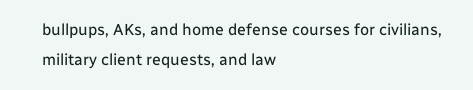bullpups, AKs, and home defense courses for civilians, military client requests, and law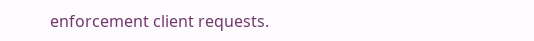enforcement client requests.